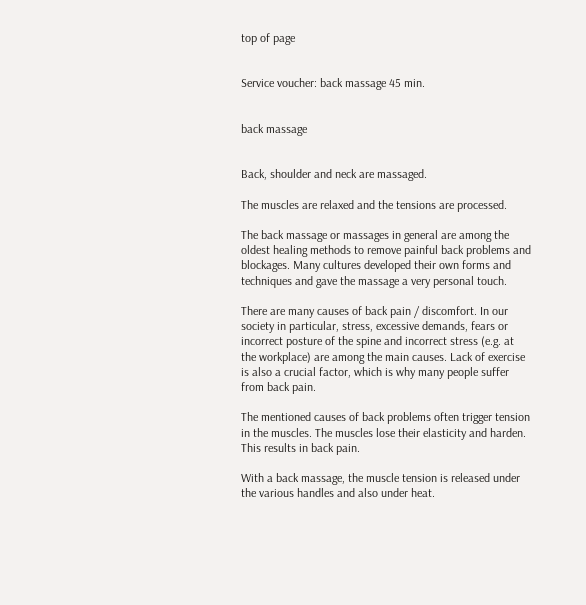top of page


Service voucher: back massage 45 min.


back massage


Back, shoulder and neck are massaged.

The muscles are relaxed and the tensions are processed.

The back massage or massages in general are among the oldest healing methods to remove painful back problems and blockages. Many cultures developed their own forms and techniques and gave the massage a very personal touch.

There are many causes of back pain / discomfort. In our society in particular, stress, excessive demands, fears or incorrect posture of the spine and incorrect stress (e.g. at the workplace) are among the main causes. Lack of exercise is also a crucial factor, which is why many people suffer from back pain.

The mentioned causes of back problems often trigger tension in the muscles. The muscles lose their elasticity and harden. This results in back pain.

With a back massage, the muscle tension is released under the various handles and also under heat.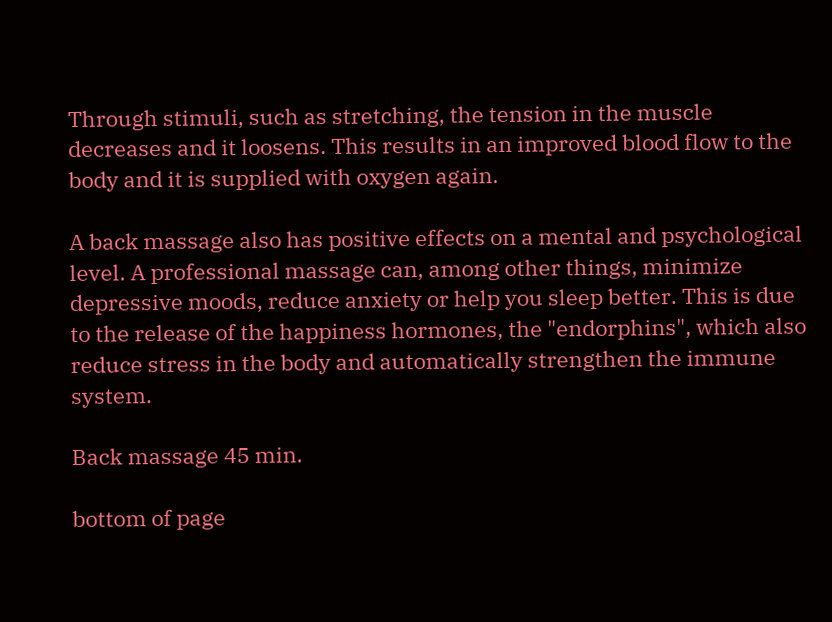Through stimuli, such as stretching, the tension in the muscle decreases and it loosens. This results in an improved blood flow to the body and it is supplied with oxygen again.

A back massage also has positive effects on a mental and psychological level. A professional massage can, among other things, minimize depressive moods, reduce anxiety or help you sleep better. This is due to the release of the happiness hormones, the "endorphins", which also reduce stress in the body and automatically strengthen the immune system.

Back massage 45 min.

bottom of page